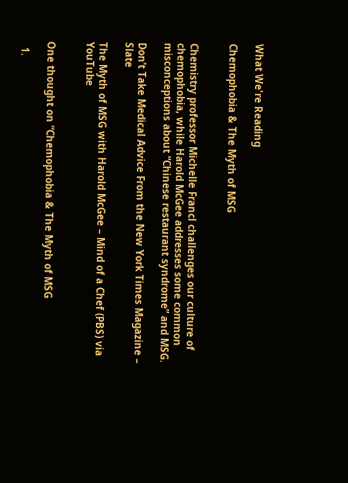What We're Reading

Chemophobia & The Myth of MSG


Chemistry professor Michelle Francl challenges our culture of chemophobia, while Harold McGee addresses some common misconceptions about “Chinese restaurant syndrome” and MSG.

Don’t Take Medical Advice From the New York Times Magazine – Slate

The Myth of MSG with Harold McGee – Mind of a Chef (PBS) via YouTube


One thought on “Chemophobia & The Myth of MSG

  1.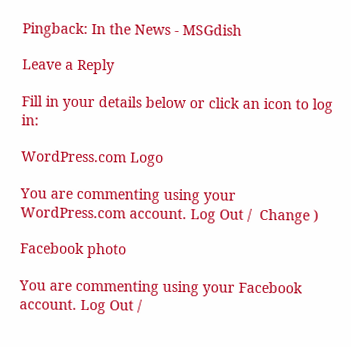Pingback: In the News - MSGdish

Leave a Reply

Fill in your details below or click an icon to log in:

WordPress.com Logo

You are commenting using your WordPress.com account. Log Out /  Change )

Facebook photo

You are commenting using your Facebook account. Log Out /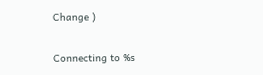Change )

Connecting to %s